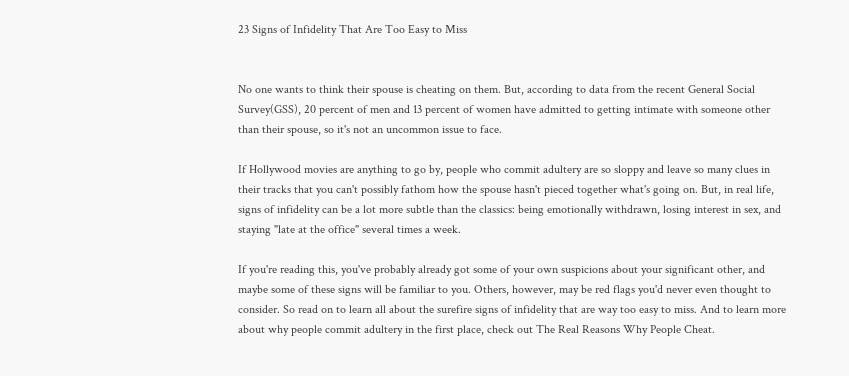23 Signs of Infidelity That Are Too Easy to Miss


No one wants to think their spouse is cheating on them. But, according to data from the recent General Social Survey(GSS), 20 percent of men and 13 percent of women have admitted to getting intimate with someone other than their spouse, so it's not an uncommon issue to face.

If Hollywood movies are anything to go by, people who commit adultery are so sloppy and leave so many clues in their tracks that you can't possibly fathom how the spouse hasn't pieced together what's going on. But, in real life, signs of infidelity can be a lot more subtle than the classics: being emotionally withdrawn, losing interest in sex, and staying "late at the office" several times a week.

If you're reading this, you've probably already got some of your own suspicions about your significant other, and maybe some of these signs will be familiar to you. Others, however, may be red flags you'd never even thought to consider. So read on to learn all about the surefire signs of infidelity that are way too easy to miss. And to learn more about why people commit adultery in the first place, check out The Real Reasons Why People Cheat.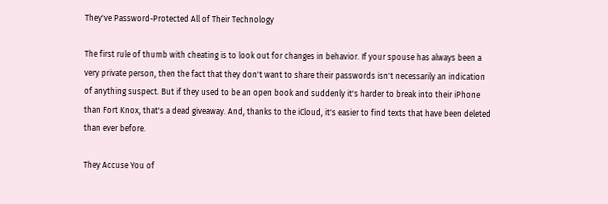They've Password-Protected All of Their Technology

The first rule of thumb with cheating is to look out for changes in behavior. If your spouse has always been a very private person, then the fact that they don't want to share their passwords isn't necessarily an indication of anything suspect. But if they used to be an open book and suddenly it's harder to break into their iPhone than Fort Knox, that's a dead giveaway. And, thanks to the iCloud, it's easier to find texts that have been deleted than ever before.

They Accuse You of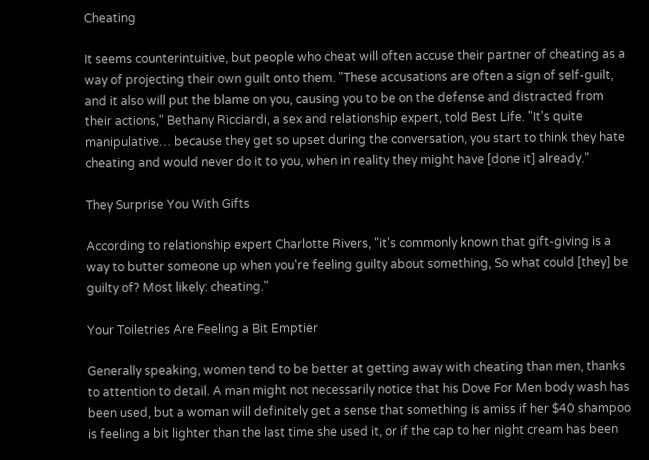Cheating

It seems counterintuitive, but people who cheat will often accuse their partner of cheating as a way of projecting their own guilt onto them. "These accusations are often a sign of self-guilt, and it also will put the blame on you, causing you to be on the defense and distracted from their actions," Bethany Ricciardi, a sex and relationship expert, told Best Life. "It's quite manipulative… because they get so upset during the conversation, you start to think they hate cheating and would never do it to you, when in reality they might have [done it] already."

They Surprise You With Gifts

According to relationship expert Charlotte Rivers, "it's commonly known that gift-giving is a way to butter someone up when you're feeling guilty about something, So what could [they] be guilty of? Most likely: cheating."

Your Toiletries Are Feeling a Bit Emptier

Generally speaking, women tend to be better at getting away with cheating than men, thanks to attention to detail. A man might not necessarily notice that his Dove For Men body wash has been used, but a woman will definitely get a sense that something is amiss if her $40 shampoo is feeling a bit lighter than the last time she used it, or if the cap to her night cream has been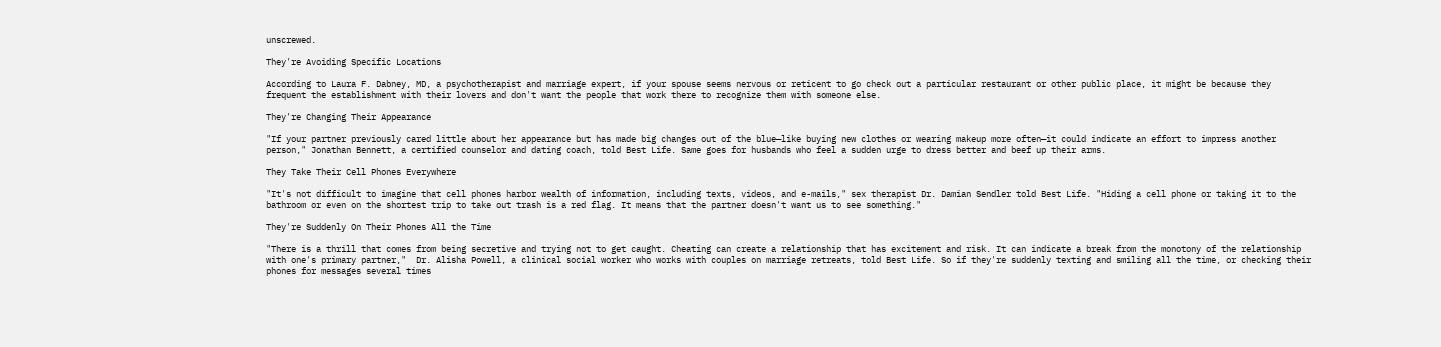unscrewed.

They're Avoiding Specific Locations

According to Laura F. Dabney, MD, a psychotherapist and marriage expert, if your spouse seems nervous or reticent to go check out a particular restaurant or other public place, it might be because they frequent the establishment with their lovers and don't want the people that work there to recognize them with someone else.

They're Changing Their Appearance

"If your partner previously cared little about her appearance but has made big changes out of the blue—like buying new clothes or wearing makeup more often—it could indicate an effort to impress another person," Jonathan Bennett, a certified counselor and dating coach, told Best Life. Same goes for husbands who feel a sudden urge to dress better and beef up their arms.

They Take Their Cell Phones Everywhere

"It's not difficult to imagine that cell phones harbor wealth of information, including texts, videos, and e-mails," sex therapist Dr. Damian Sendler told Best Life. "Hiding a cell phone or taking it to the bathroom or even on the shortest trip to take out trash is a red flag. It means that the partner doesn't want us to see something."

They're Suddenly On Their Phones All the Time

"There is a thrill that comes from being secretive and trying not to get caught. Cheating can create a relationship that has excitement and risk. It can indicate a break from the monotony of the relationship with one's primary partner,"  Dr. Alisha Powell, a clinical social worker who works with couples on marriage retreats, told Best Life. So if they're suddenly texting and smiling all the time, or checking their phones for messages several times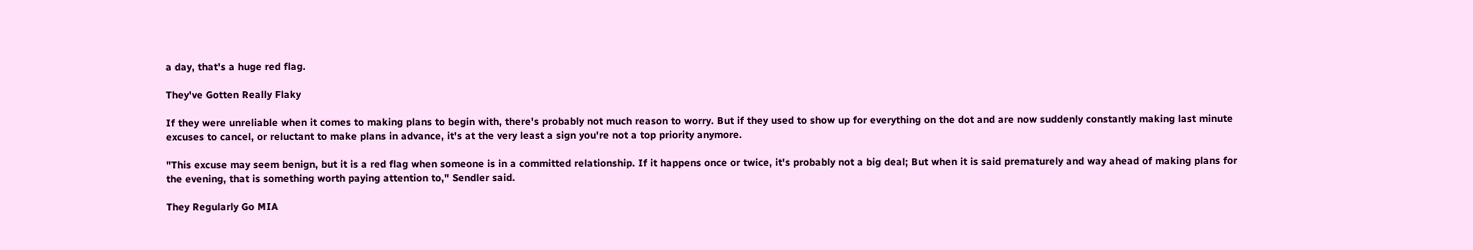a day, that's a huge red flag.

They've Gotten Really Flaky

If they were unreliable when it comes to making plans to begin with, there's probably not much reason to worry. But if they used to show up for everything on the dot and are now suddenly constantly making last minute excuses to cancel, or reluctant to make plans in advance, it's at the very least a sign you're not a top priority anymore.

"This excuse may seem benign, but it is a red flag when someone is in a committed relationship. If it happens once or twice, it's probably not a big deal; But when it is said prematurely and way ahead of making plans for the evening, that is something worth paying attention to," Sendler said.

They Regularly Go MIA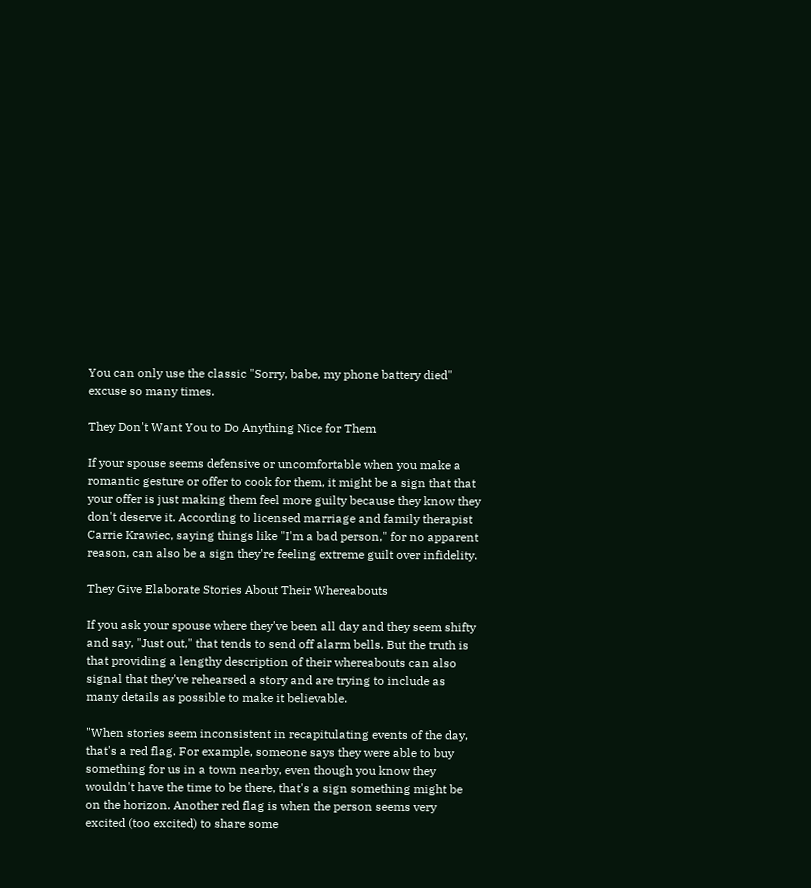You can only use the classic "Sorry, babe, my phone battery died" excuse so many times.

They Don't Want You to Do Anything Nice for Them

If your spouse seems defensive or uncomfortable when you make a romantic gesture or offer to cook for them, it might be a sign that that your offer is just making them feel more guilty because they know they don't deserve it. According to licensed marriage and family therapist Carrie Krawiec, saying things like "I'm a bad person," for no apparent reason, can also be a sign they're feeling extreme guilt over infidelity.

They Give Elaborate Stories About Their Whereabouts

If you ask your spouse where they've been all day and they seem shifty and say, "Just out," that tends to send off alarm bells. But the truth is that providing a lengthy description of their whereabouts can also signal that they've rehearsed a story and are trying to include as many details as possible to make it believable.

"When stories seem inconsistent in recapitulating events of the day, that's a red flag. For example, someone says they were able to buy something for us in a town nearby, even though you know they wouldn't have the time to be there, that's a sign something might be on the horizon. Another red flag is when the person seems very excited (too excited) to share some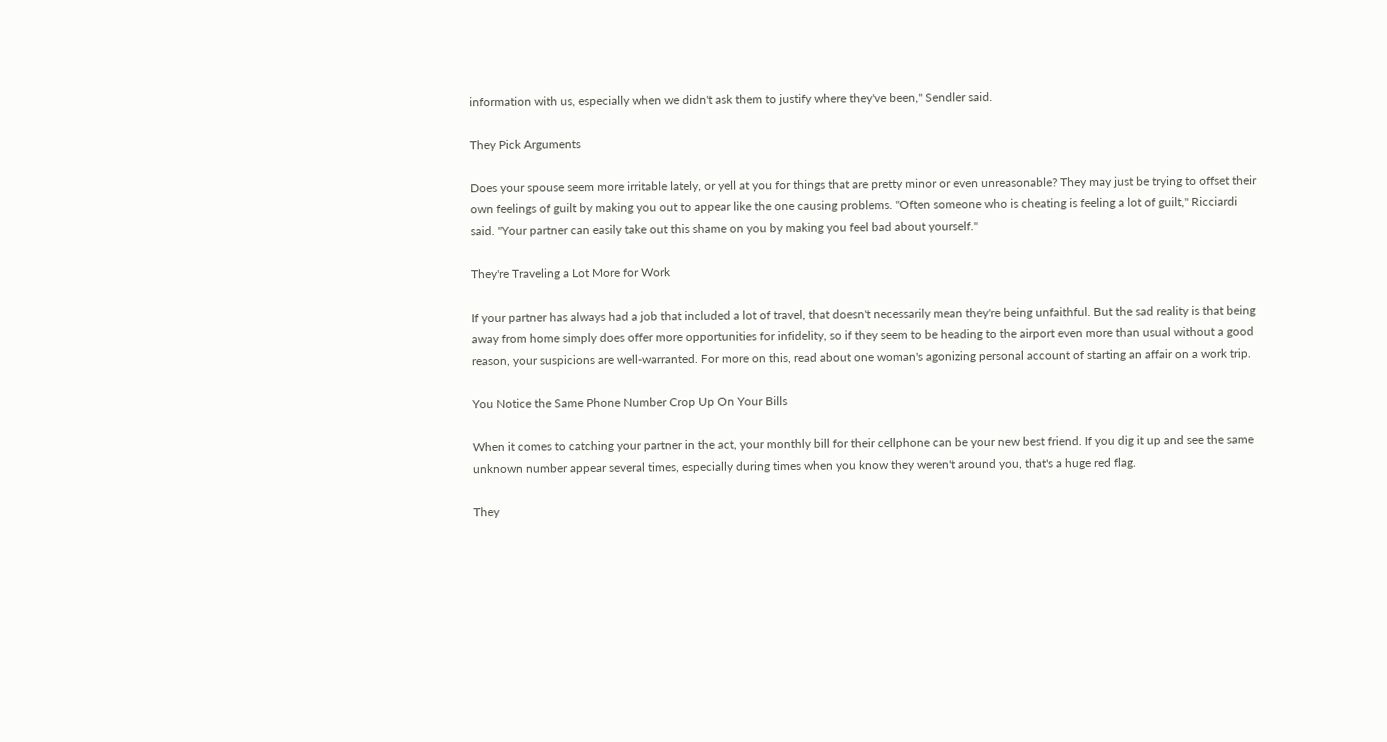information with us, especially when we didn't ask them to justify where they've been," Sendler said.

They Pick Arguments

Does your spouse seem more irritable lately, or yell at you for things that are pretty minor or even unreasonable? They may just be trying to offset their own feelings of guilt by making you out to appear like the one causing problems. "Often someone who is cheating is feeling a lot of guilt," Ricciardi said. "Your partner can easily take out this shame on you by making you feel bad about yourself."

They're Traveling a Lot More for Work

If your partner has always had a job that included a lot of travel, that doesn't necessarily mean they're being unfaithful. But the sad reality is that being away from home simply does offer more opportunities for infidelity, so if they seem to be heading to the airport even more than usual without a good reason, your suspicions are well-warranted. For more on this, read about one woman's agonizing personal account of starting an affair on a work trip.

You Notice the Same Phone Number Crop Up On Your Bills

When it comes to catching your partner in the act, your monthly bill for their cellphone can be your new best friend. If you dig it up and see the same unknown number appear several times, especially during times when you know they weren't around you, that's a huge red flag.

They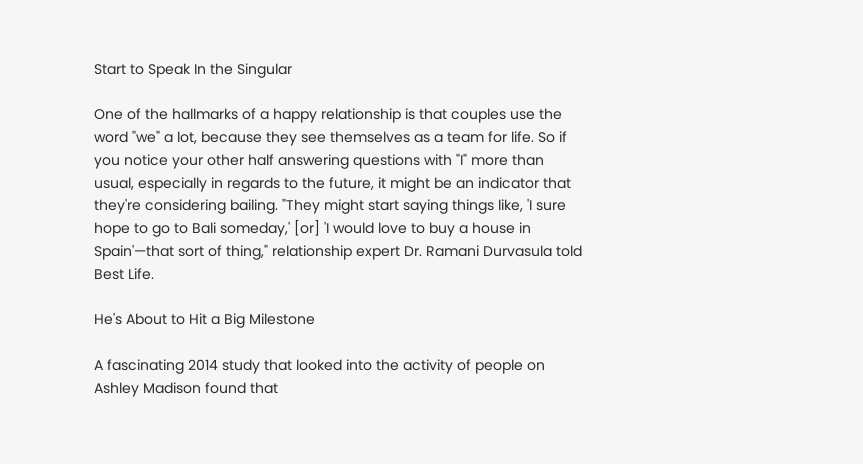Start to Speak In the Singular

One of the hallmarks of a happy relationship is that couples use the word "we" a lot, because they see themselves as a team for life. So if you notice your other half answering questions with "I" more than usual, especially in regards to the future, it might be an indicator that they're considering bailing. "They might start saying things like, 'I sure hope to go to Bali someday,' [or] 'I would love to buy a house in Spain'—that sort of thing," relationship expert Dr. Ramani Durvasula told Best Life.

He's About to Hit a Big Milestone

A fascinating 2014 study that looked into the activity of people on Ashley Madison found that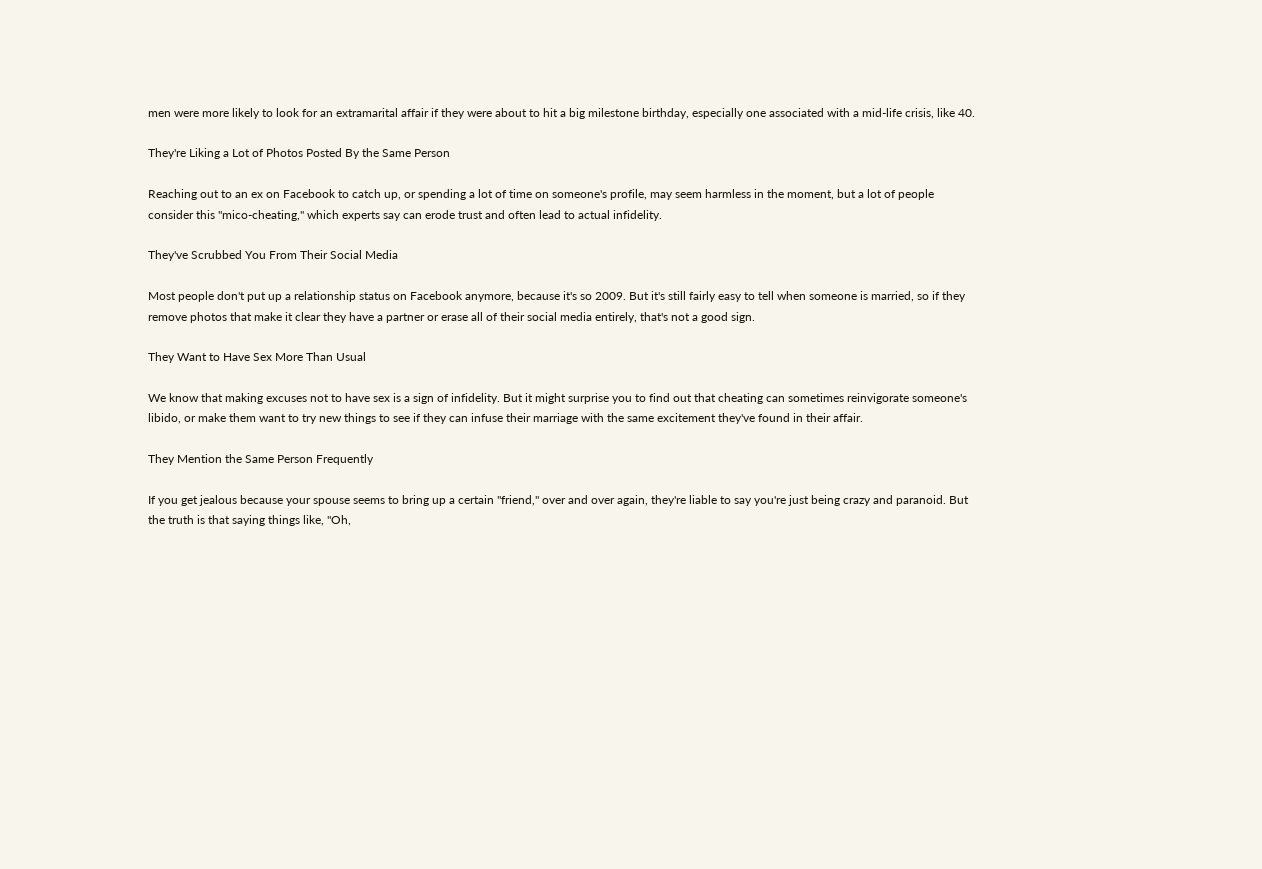men were more likely to look for an extramarital affair if they were about to hit a big milestone birthday, especially one associated with a mid-life crisis, like 40.

They're Liking a Lot of Photos Posted By the Same Person

Reaching out to an ex on Facebook to catch up, or spending a lot of time on someone's profile, may seem harmless in the moment, but a lot of people consider this "mico-cheating," which experts say can erode trust and often lead to actual infidelity.

They've Scrubbed You From Their Social Media

Most people don't put up a relationship status on Facebook anymore, because it's so 2009. But it's still fairly easy to tell when someone is married, so if they remove photos that make it clear they have a partner or erase all of their social media entirely, that's not a good sign.

They Want to Have Sex More Than Usual

We know that making excuses not to have sex is a sign of infidelity. But it might surprise you to find out that cheating can sometimes reinvigorate someone's libido, or make them want to try new things to see if they can infuse their marriage with the same excitement they've found in their affair.

They Mention the Same Person Frequently

If you get jealous because your spouse seems to bring up a certain "friend," over and over again, they're liable to say you're just being crazy and paranoid. But the truth is that saying things like, "Oh,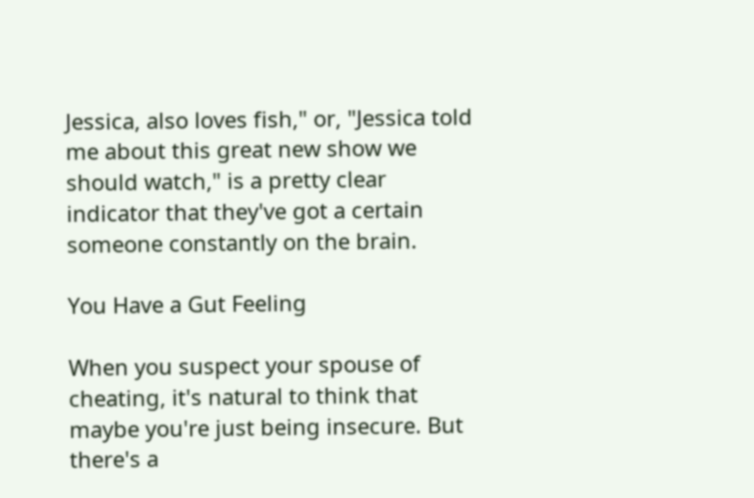Jessica, also loves fish," or, "Jessica told me about this great new show we should watch," is a pretty clear indicator that they've got a certain someone constantly on the brain.

You Have a Gut Feeling

When you suspect your spouse of cheating, it's natural to think that maybe you're just being insecure. But there's a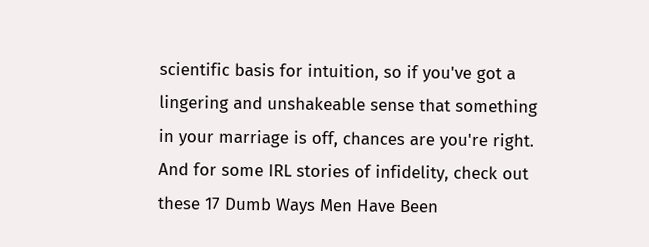scientific basis for intuition, so if you've got a lingering and unshakeable sense that something in your marriage is off, chances are you're right. And for some IRL stories of infidelity, check out these 17 Dumb Ways Men Have Been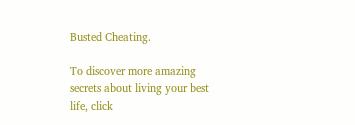Busted Cheating.

To discover more amazing secrets about living your best life, click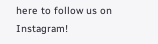here to follow us on Instagram!